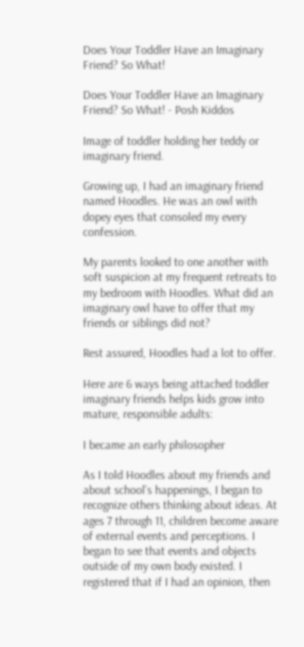Does Your Toddler Have an Imaginary Friend? So What!

Does Your Toddler Have an Imaginary Friend? So What! - Posh Kiddos

Image of toddler holding her teddy or imaginary friend.

Growing up, I had an imaginary friend named Hoodles. He was an owl with dopey eyes that consoled my every confession.

My parents looked to one another with soft suspicion at my frequent retreats to my bedroom with Hoodles. What did an imaginary owl have to offer that my friends or siblings did not?

Rest assured, Hoodles had a lot to offer.

Here are 6 ways being attached toddler imaginary friends helps kids grow into mature, responsible adults:

I became an early philosopher

As I told Hoodles about my friends and about school’s happenings, I began to recognize others thinking about ideas. At ages 7 through 11, children become aware of external events and perceptions. I began to see that events and objects outside of my own body existed. I registered that if I had an opinion, then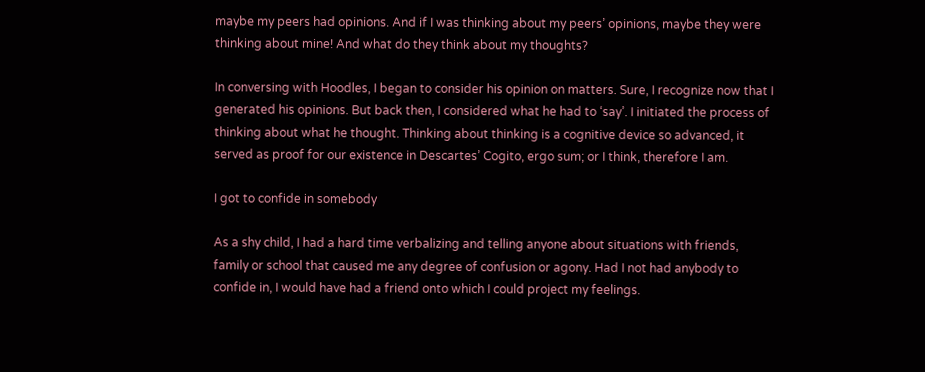maybe my peers had opinions. And if I was thinking about my peers’ opinions, maybe they were thinking about mine! And what do they think about my thoughts?

In conversing with Hoodles, I began to consider his opinion on matters. Sure, I recognize now that I generated his opinions. But back then, I considered what he had to ‘say’. I initiated the process of thinking about what he thought. Thinking about thinking is a cognitive device so advanced, it served as proof for our existence in Descartes’ Cogito, ergo sum; or I think, therefore I am.

I got to confide in somebody

As a shy child, I had a hard time verbalizing and telling anyone about situations with friends, family or school that caused me any degree of confusion or agony. Had I not had anybody to confide in, I would have had a friend onto which I could project my feelings.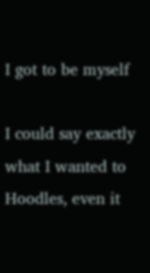I got to be myself

I could say exactly what I wanted to Hoodles, even it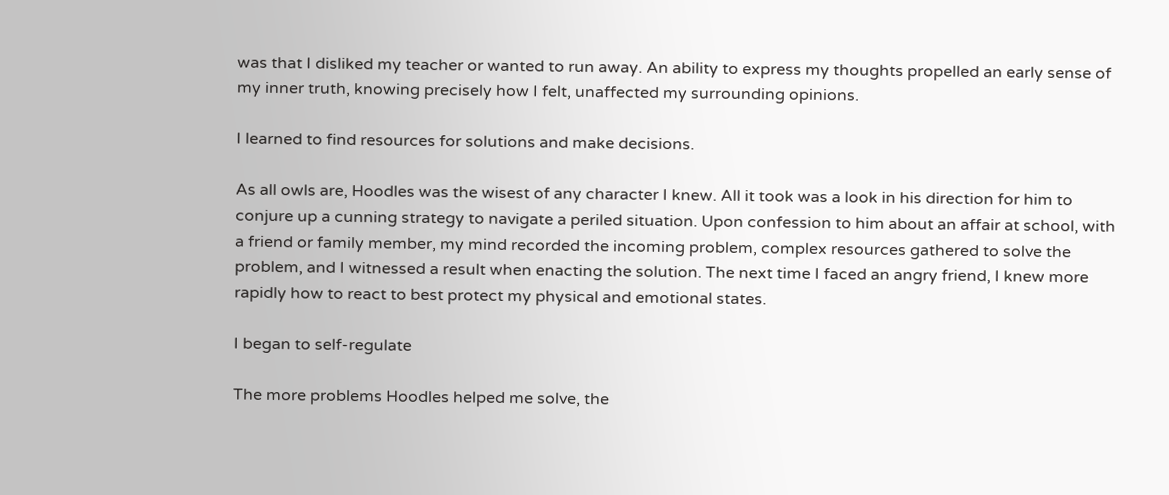was that I disliked my teacher or wanted to run away. An ability to express my thoughts propelled an early sense of my inner truth, knowing precisely how I felt, unaffected my surrounding opinions.

I learned to find resources for solutions and make decisions.

As all owls are, Hoodles was the wisest of any character I knew. All it took was a look in his direction for him to conjure up a cunning strategy to navigate a periled situation. Upon confession to him about an affair at school, with a friend or family member, my mind recorded the incoming problem, complex resources gathered to solve the problem, and I witnessed a result when enacting the solution. The next time I faced an angry friend, I knew more rapidly how to react to best protect my physical and emotional states.

I began to self-regulate

The more problems Hoodles helped me solve, the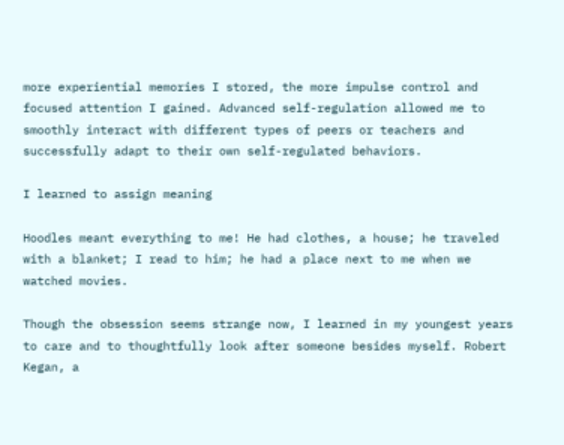more experiential memories I stored, the more impulse control and focused attention I gained. Advanced self-regulation allowed me to smoothly interact with different types of peers or teachers and successfully adapt to their own self-regulated behaviors.

I learned to assign meaning

Hoodles meant everything to me! He had clothes, a house; he traveled with a blanket; I read to him; he had a place next to me when we watched movies.

Though the obsession seems strange now, I learned in my youngest years to care and to thoughtfully look after someone besides myself. Robert Kegan, a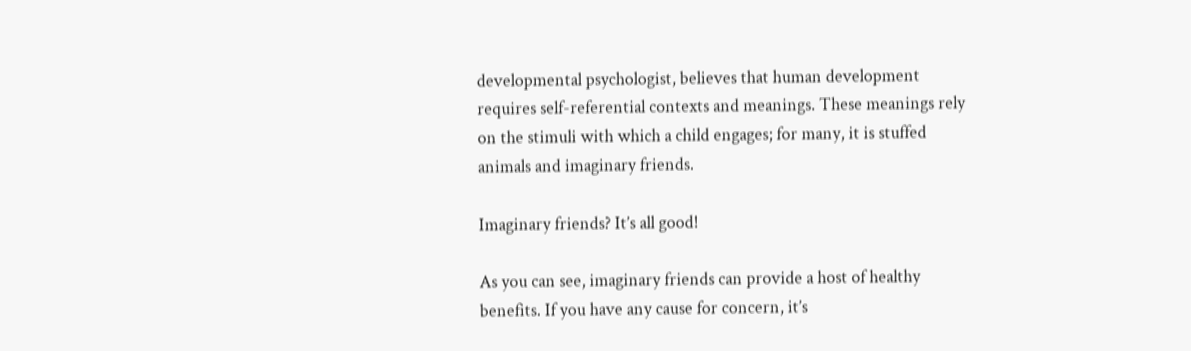developmental psychologist, believes that human development requires self-referential contexts and meanings. These meanings rely on the stimuli with which a child engages; for many, it is stuffed animals and imaginary friends.

Imaginary friends? It’s all good!

As you can see, imaginary friends can provide a host of healthy benefits. If you have any cause for concern, it’s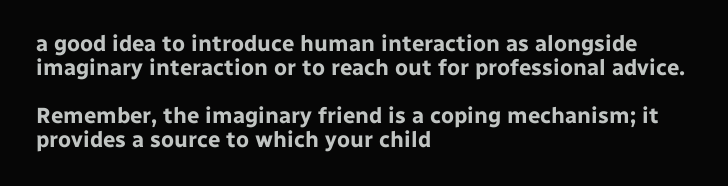a good idea to introduce human interaction as alongside imaginary interaction or to reach out for professional advice.

Remember, the imaginary friend is a coping mechanism; it provides a source to which your child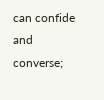can confide and converse;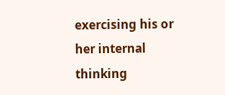exercising his or her internal thinking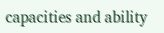capacities and ability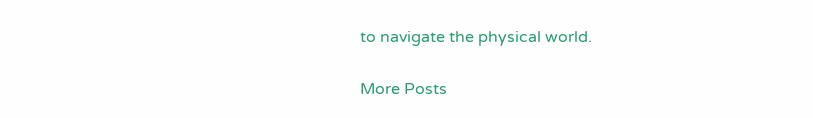to navigate the physical world.


More Posts